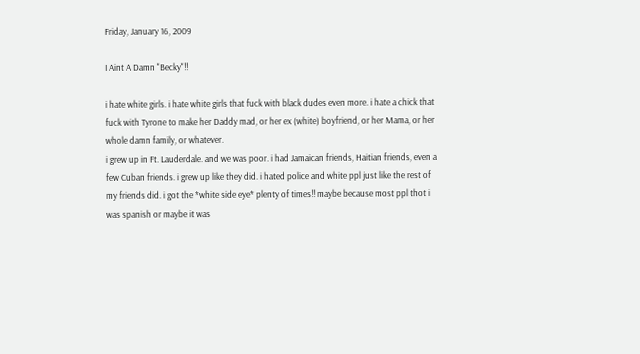Friday, January 16, 2009

I Aint A Damn "Becky"!!

i hate white girls. i hate white girls that fuck with black dudes even more. i hate a chick that fuck with Tyrone to make her Daddy mad, or her ex (white) boyfriend, or her Mama, or her whole damn family, or whatever.
i grew up in Ft. Lauderdale. and we was poor. i had Jamaican friends, Haitian friends, even a few Cuban friends. i grew up like they did. i hated police and white ppl just like the rest of my friends did. i got the *white side eye* plenty of times!! maybe because most ppl thot i was spanish or maybe it was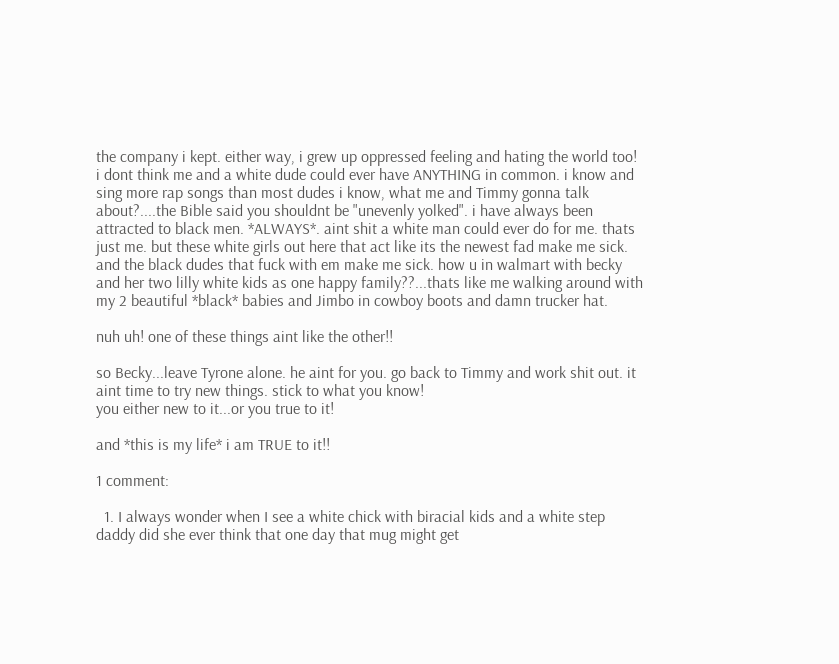the company i kept. either way, i grew up oppressed feeling and hating the world too! i dont think me and a white dude could ever have ANYTHING in common. i know and sing more rap songs than most dudes i know, what me and Timmy gonna talk about?....the Bible said you shouldnt be "unevenly yolked". i have always been attracted to black men. *ALWAYS*. aint shit a white man could ever do for me. thats just me. but these white girls out here that act like its the newest fad make me sick. and the black dudes that fuck with em make me sick. how u in walmart with becky and her two lilly white kids as one happy family??...thats like me walking around with my 2 beautiful *black* babies and Jimbo in cowboy boots and damn trucker hat.

nuh uh! one of these things aint like the other!!

so Becky...leave Tyrone alone. he aint for you. go back to Timmy and work shit out. it aint time to try new things. stick to what you know!
you either new to it...or you true to it!

and *this is my life* i am TRUE to it!!

1 comment:

  1. I always wonder when I see a white chick with biracial kids and a white step daddy did she ever think that one day that mug might get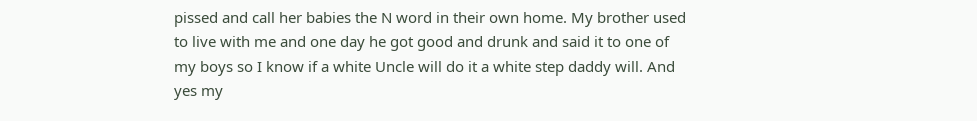pissed and call her babies the N word in their own home. My brother used to live with me and one day he got good and drunk and said it to one of my boys so I know if a white Uncle will do it a white step daddy will. And yes my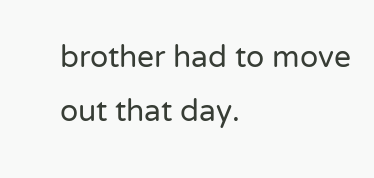brother had to move out that day.